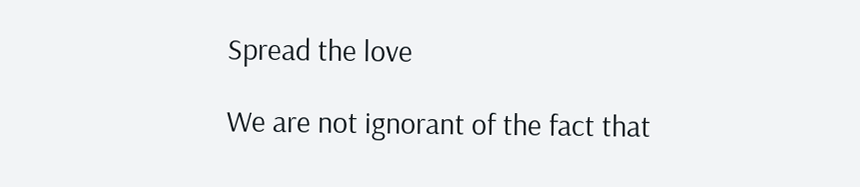Spread the love

We are not ignorant of the fact that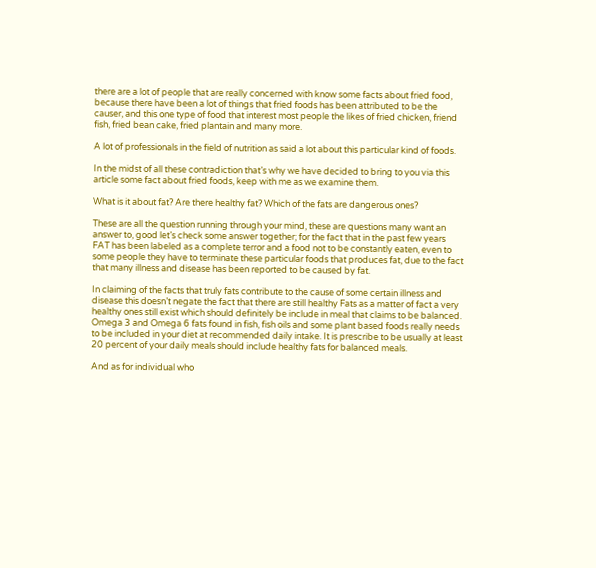there are a lot of people that are really concerned with know some facts about fried food, because there have been a lot of things that fried foods has been attributed to be the causer, and this one type of food that interest most people the likes of fried chicken, friend fish, fried bean cake, fried plantain and many more.

A lot of professionals in the field of nutrition as said a lot about this particular kind of foods.

In the midst of all these contradiction that’s why we have decided to bring to you via this article some fact about fried foods, keep with me as we examine them.

What is it about fat? Are there healthy fat? Which of the fats are dangerous ones?

These are all the question running through your mind, these are questions many want an answer to, good let’s check some answer together; for the fact that in the past few years FAT has been labeled as a complete terror and a food not to be constantly eaten, even to some people they have to terminate these particular foods that produces fat, due to the fact that many illness and disease has been reported to be caused by fat.

In claiming of the facts that truly fats contribute to the cause of some certain illness and disease this doesn’t negate the fact that there are still healthy Fats as a matter of fact a very healthy ones still exist which should definitely be include in meal that claims to be balanced. Omega 3 and Omega 6 fats found in fish, fish oils and some plant based foods really needs to be included in your diet at recommended daily intake. It is prescribe to be usually at least 20 percent of your daily meals should include healthy fats for balanced meals.

And as for individual who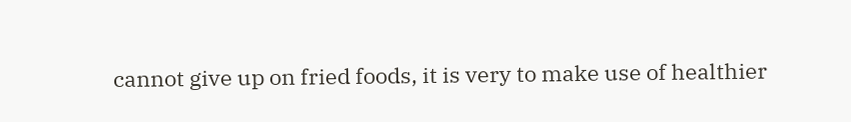cannot give up on fried foods, it is very to make use of healthier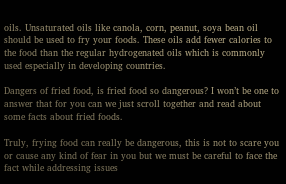oils. Unsaturated oils like canola, corn, peanut, soya bean oil should be used to fry your foods. These oils add fewer calories to the food than the regular hydrogenated oils which is commonly used especially in developing countries.

Dangers of fried food, is fried food so dangerous? I won’t be one to answer that for you can we just scroll together and read about some facts about fried foods.

Truly, frying food can really be dangerous, this is not to scare you or cause any kind of fear in you but we must be careful to face the fact while addressing issues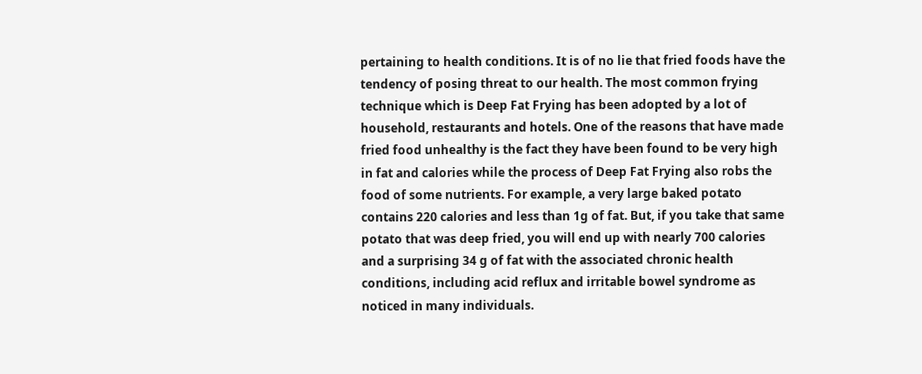pertaining to health conditions. It is of no lie that fried foods have the tendency of posing threat to our health. The most common frying technique which is Deep Fat Frying has been adopted by a lot of household, restaurants and hotels. One of the reasons that have made fried food unhealthy is the fact they have been found to be very high in fat and calories while the process of Deep Fat Frying also robs the food of some nutrients. For example, a very large baked potato contains 220 calories and less than 1g of fat. But, if you take that same potato that was deep fried, you will end up with nearly 700 calories and a surprising 34 g of fat with the associated chronic health conditions, including acid reflux and irritable bowel syndrome as noticed in many individuals.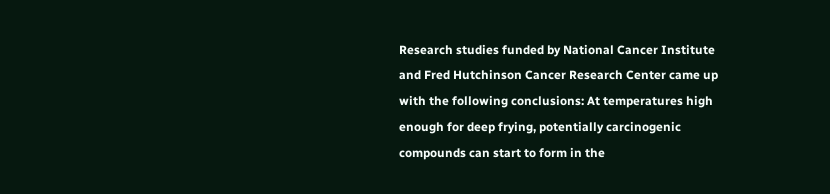Research studies funded by National Cancer Institute and Fred Hutchinson Cancer Research Center came up with the following conclusions: At temperatures high enough for deep frying, potentially carcinogenic compounds can start to form in the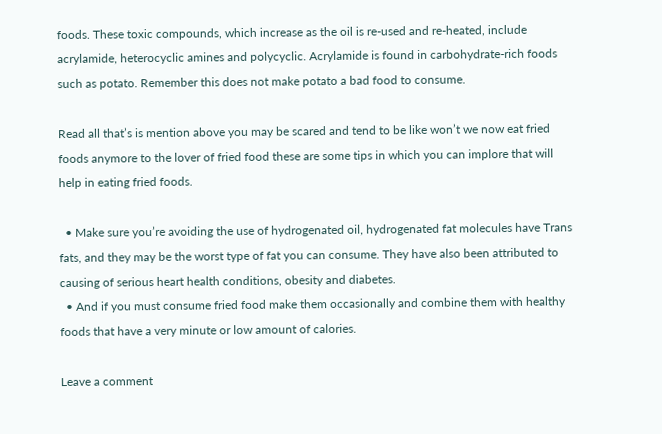foods. These toxic compounds, which increase as the oil is re-used and re-heated, include acrylamide, heterocyclic amines and polycyclic. Acrylamide is found in carbohydrate-rich foods such as potato. Remember this does not make potato a bad food to consume.

Read all that’s is mention above you may be scared and tend to be like won’t we now eat fried foods anymore to the lover of fried food these are some tips in which you can implore that will help in eating fried foods.

  • Make sure you’re avoiding the use of hydrogenated oil, hydrogenated fat molecules have Trans fats, and they may be the worst type of fat you can consume. They have also been attributed to causing of serious heart health conditions, obesity and diabetes.
  • And if you must consume fried food make them occasionally and combine them with healthy foods that have a very minute or low amount of calories.

Leave a comment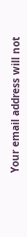Your email address will not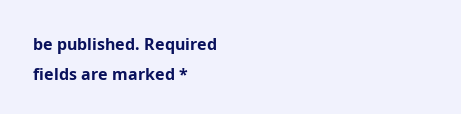be published. Required fields are marked *